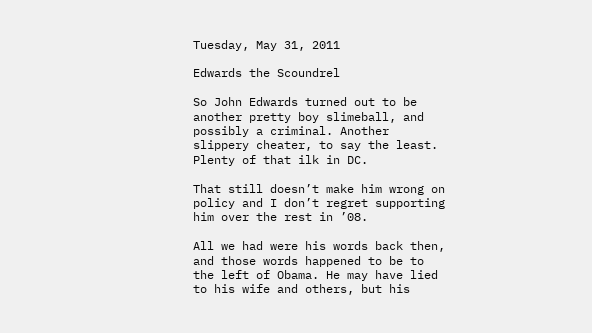Tuesday, May 31, 2011

Edwards the Scoundrel

So John Edwards turned out to be another pretty boy slimeball, and possibly a criminal. Another slippery cheater, to say the least. Plenty of that ilk in DC.

That still doesn’t make him wrong on policy and I don’t regret supporting him over the rest in ’08.

All we had were his words back then, and those words happened to be to the left of Obama. He may have lied to his wife and others, but his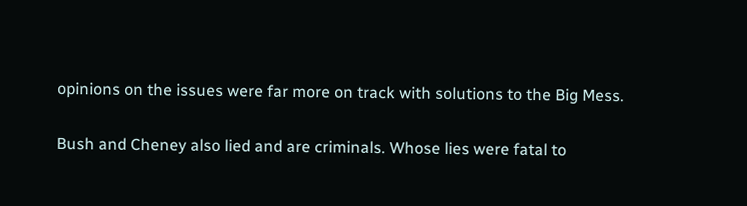opinions on the issues were far more on track with solutions to the Big Mess.

Bush and Cheney also lied and are criminals. Whose lies were fatal to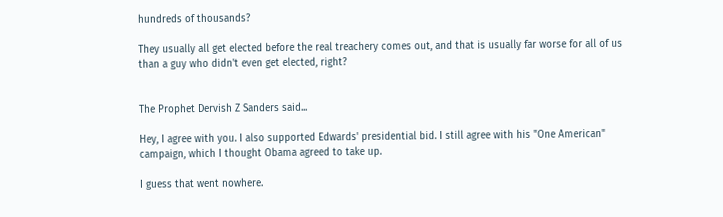hundreds of thousands?

They usually all get elected before the real treachery comes out, and that is usually far worse for all of us than a guy who didn't even get elected, right?


The Prophet Dervish Z Sanders said...

Hey, I agree with you. I also supported Edwards' presidential bid. I still agree with his "One American" campaign, which I thought Obama agreed to take up.

I guess that went nowhere.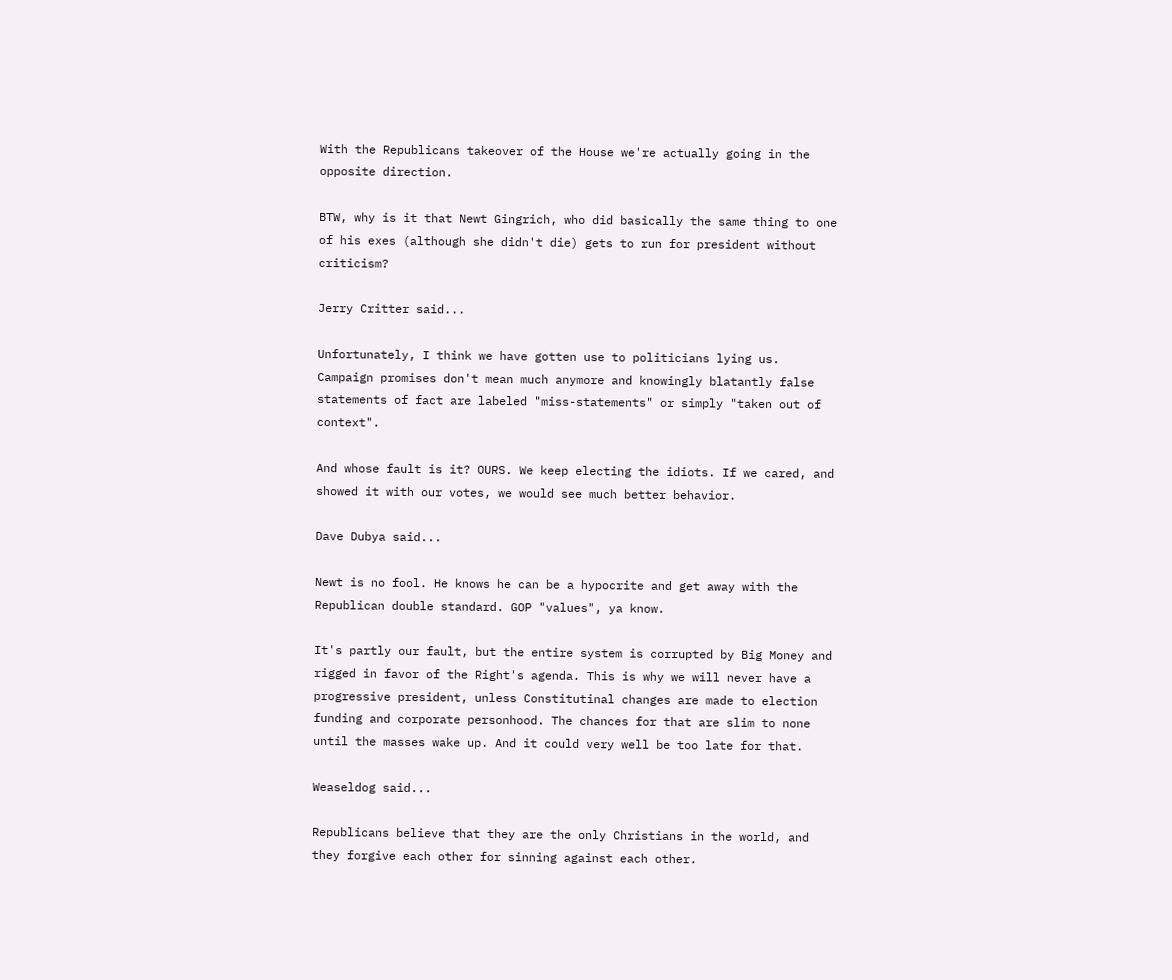With the Republicans takeover of the House we're actually going in the opposite direction.

BTW, why is it that Newt Gingrich, who did basically the same thing to one of his exes (although she didn't die) gets to run for president without criticism?

Jerry Critter said...

Unfortunately, I think we have gotten use to politicians lying us. Campaign promises don't mean much anymore and knowingly blatantly false statements of fact are labeled "miss-statements" or simply "taken out of context".

And whose fault is it? OURS. We keep electing the idiots. If we cared, and showed it with our votes, we would see much better behavior.

Dave Dubya said...

Newt is no fool. He knows he can be a hypocrite and get away with the Republican double standard. GOP "values", ya know.

It's partly our fault, but the entire system is corrupted by Big Money and rigged in favor of the Right's agenda. This is why we will never have a progressive president, unless Constitutinal changes are made to election funding and corporate personhood. The chances for that are slim to none until the masses wake up. And it could very well be too late for that.

Weaseldog said...

Republicans believe that they are the only Christians in the world, and they forgive each other for sinning against each other.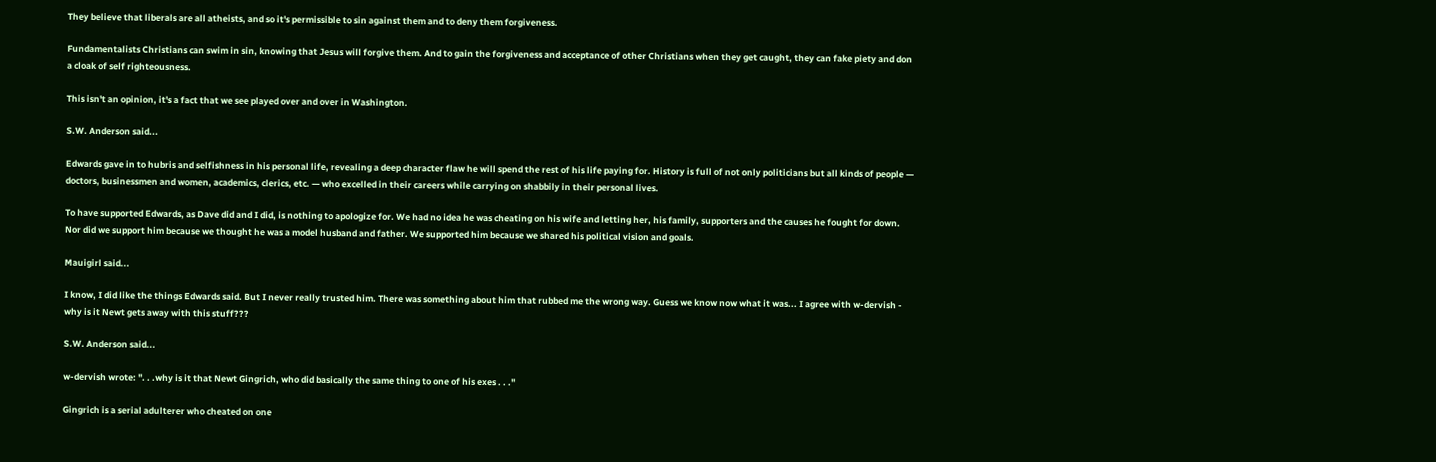They believe that liberals are all atheists, and so it's permissible to sin against them and to deny them forgiveness.

Fundamentalists Christians can swim in sin, knowing that Jesus will forgive them. And to gain the forgiveness and acceptance of other Christians when they get caught, they can fake piety and don a cloak of self righteousness.

This isn't an opinion, it's a fact that we see played over and over in Washington.

S.W. Anderson said...

Edwards gave in to hubris and selfishness in his personal life, revealing a deep character flaw he will spend the rest of his life paying for. History is full of not only politicians but all kinds of people — doctors, businessmen and women, academics, clerics, etc. — who excelled in their careers while carrying on shabbily in their personal lives.

To have supported Edwards, as Dave did and I did, is nothing to apologize for. We had no idea he was cheating on his wife and letting her, his family, supporters and the causes he fought for down. Nor did we support him because we thought he was a model husband and father. We supported him because we shared his political vision and goals.

Mauigirl said...

I know, I did like the things Edwards said. But I never really trusted him. There was something about him that rubbed me the wrong way. Guess we know now what it was... I agree with w-dervish - why is it Newt gets away with this stuff???

S.W. Anderson said...

w-dervish wrote: ". . .why is it that Newt Gingrich, who did basically the same thing to one of his exes . . ."

Gingrich is a serial adulterer who cheated on one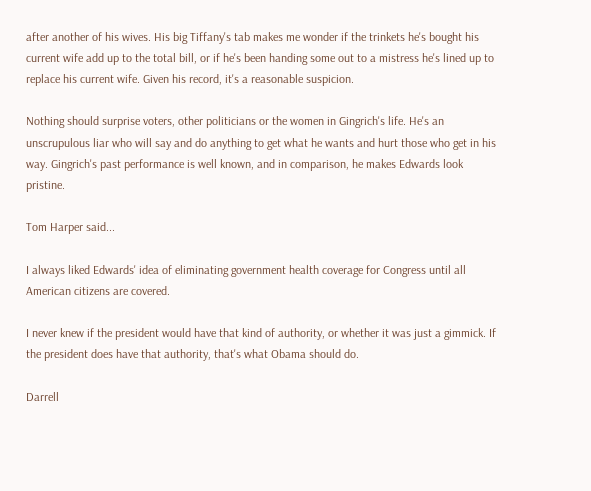after another of his wives. His big Tiffany's tab makes me wonder if the trinkets he's bought his current wife add up to the total bill, or if he's been handing some out to a mistress he's lined up to replace his current wife. Given his record, it's a reasonable suspicion.

Nothing should surprise voters, other politicians or the women in Gingrich's life. He's an unscrupulous liar who will say and do anything to get what he wants and hurt those who get in his way. Gingrich's past performance is well known, and in comparison, he makes Edwards look pristine.

Tom Harper said...

I always liked Edwards' idea of eliminating government health coverage for Congress until all American citizens are covered.

I never knew if the president would have that kind of authority, or whether it was just a gimmick. If the president does have that authority, that's what Obama should do.

Darrell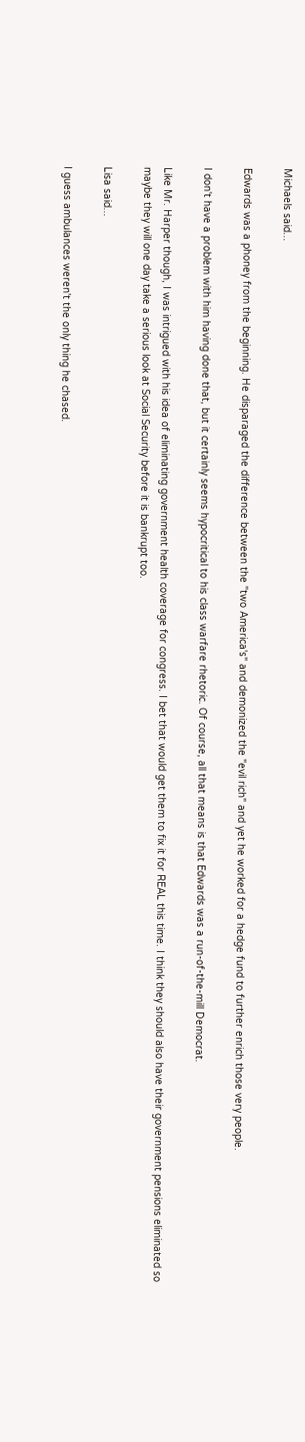Michaels said...

Edwards was a phoney from the beginning. He disparaged the difference between the "two America's" and demonized the "evil rich" and yet he worked for a hedge fund to further enrich those very people.

I don't have a problem with him having done that, but it certainly seems hypocritical to his class warfare rhetoric. Of course, all that means is that Edwards was a run-of-the-mill Democrat.

Like Mr. Harper though, I was intrigued with his idea of eliminating government health coverage for congress. I bet that would get them to fix it for REAL this time. I think they should also have their government pensions eliminated so maybe they will one day take a serious look at Social Security before it is bankrupt too.

Lisa said...

I guess ambulances weren't the only thing he chased.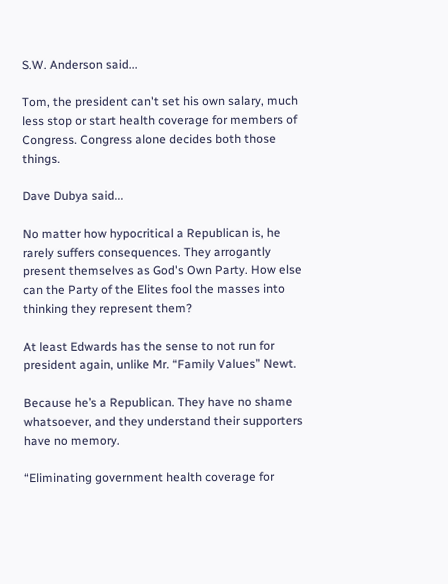S.W. Anderson said...

Tom, the president can't set his own salary, much less stop or start health coverage for members of Congress. Congress alone decides both those things.

Dave Dubya said...

No matter how hypocritical a Republican is, he rarely suffers consequences. They arrogantly present themselves as God's Own Party. How else can the Party of the Elites fool the masses into thinking they represent them?

At least Edwards has the sense to not run for president again, unlike Mr. “Family Values” Newt.

Because he’s a Republican. They have no shame whatsoever, and they understand their supporters have no memory.

“Eliminating government health coverage for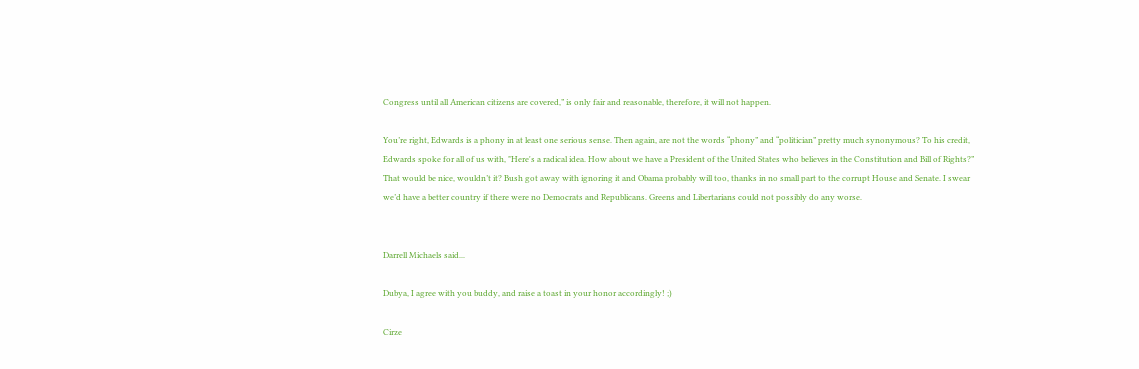Congress until all American citizens are covered,” is only fair and reasonable, therefore, it will not happen.

You’re right, Edwards is a phony in at least one serious sense. Then again, are not the words “phony” and “politician” pretty much synonymous? To his credit, Edwards spoke for all of us with, "Here's a radical idea. How about we have a President of the United States who believes in the Constitution and Bill of Rights?” That would be nice, wouldn’t it? Bush got away with ignoring it and Obama probably will too, thanks in no small part to the corrupt House and Senate. I swear we’d have a better country if there were no Democrats and Republicans. Greens and Libertarians could not possibly do any worse.


Darrell Michaels said...

Dubya, I agree with you buddy, and raise a toast in your honor accordingly! ;)

Cirze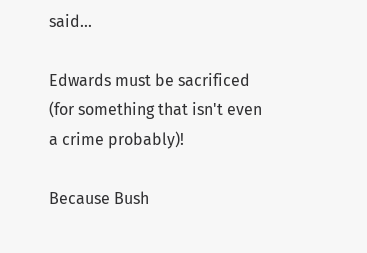said...

Edwards must be sacrificed (for something that isn't even a crime probably)!

Because Bush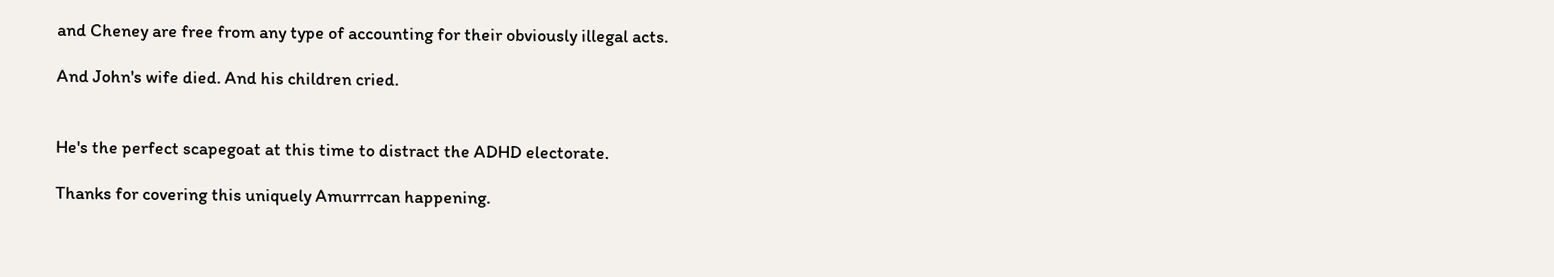and Cheney are free from any type of accounting for their obviously illegal acts.

And John's wife died. And his children cried.


He's the perfect scapegoat at this time to distract the ADHD electorate.

Thanks for covering this uniquely Amurrrcan happening.